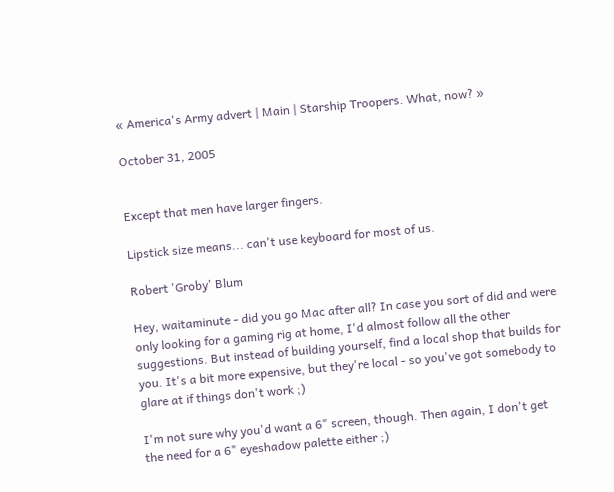« America's Army advert | Main | Starship Troopers. What, now? »

October 31, 2005


Except that men have larger fingers.

Lipstick size means... can't use keyboard for most of us.

Robert 'Groby' Blum

Hey, waitaminute - did you go Mac after all? In case you sort of did and were only looking for a gaming rig at home, I'd almost follow all the other suggestions. But instead of building yourself, find a local shop that builds for you. It's a bit more expensive, but they're local - so you've got somebody to glare at if things don't work ;)

I'm not sure why you'd want a 6" screen, though. Then again, I don't get the need for a 6" eyeshadow palette either ;)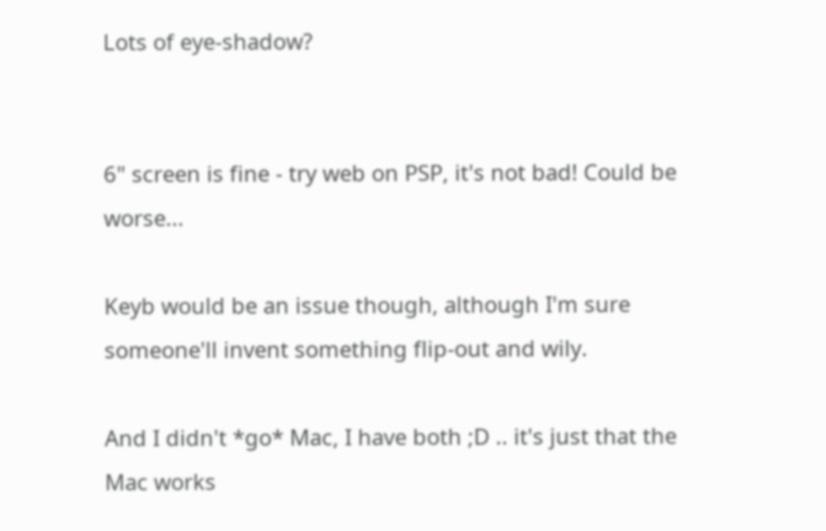Lots of eye-shadow?


6" screen is fine - try web on PSP, it's not bad! Could be worse...

Keyb would be an issue though, although I'm sure someone'll invent something flip-out and wily.

And I didn't *go* Mac, I have both ;D .. it's just that the Mac works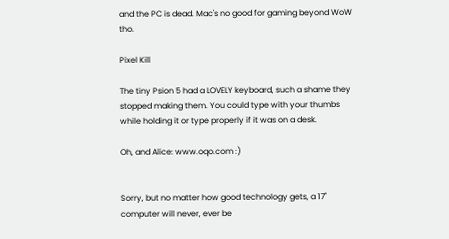and the PC is dead. Mac's no good for gaming beyond WoW tho.

Pixel Kill

The tiny Psion 5 had a LOVELY keyboard, such a shame they stopped making them. You could type with your thumbs while holding it or type properly if it was on a desk.

Oh, and Alice: www.oqo.com :)


Sorry, but no matter how good technology gets, a 17" computer will never, ever be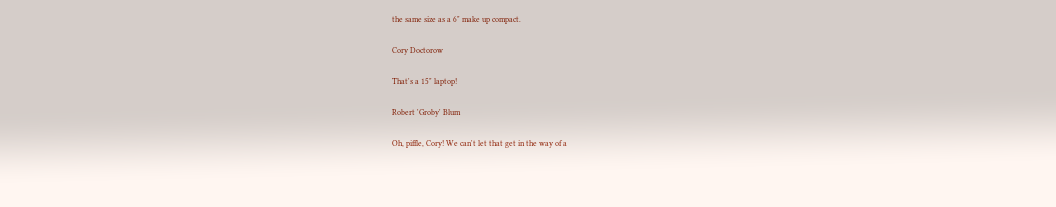the same size as a 6" make up compact.

Cory Doctorow

That's a 15" laptop!

Robert 'Groby' Blum

Oh, piffle, Cory! We can't let that get in the way of a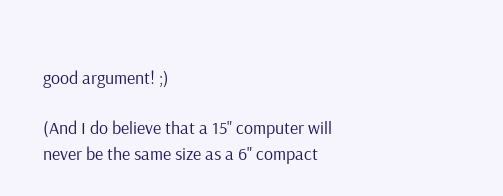good argument! ;)

(And I do believe that a 15" computer will never be the same size as a 6" compact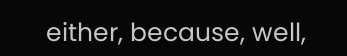either, because, well,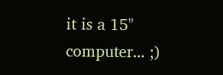it is a 15" computer... ;)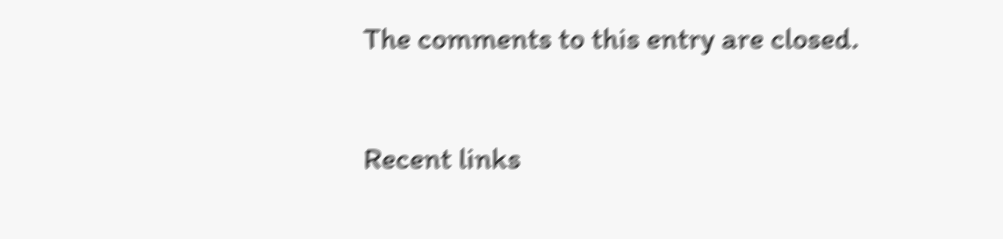The comments to this entry are closed.

Recent links